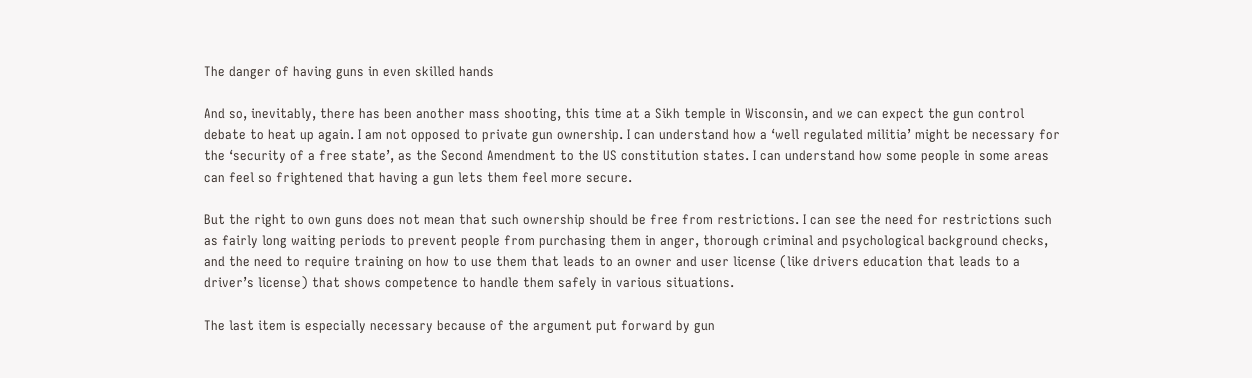The danger of having guns in even skilled hands

And so, inevitably, there has been another mass shooting, this time at a Sikh temple in Wisconsin, and we can expect the gun control debate to heat up again. I am not opposed to private gun ownership. I can understand how a ‘well regulated militia’ might be necessary for the ‘security of a free state’, as the Second Amendment to the US constitution states. I can understand how some people in some areas can feel so frightened that having a gun lets them feel more secure.

But the right to own guns does not mean that such ownership should be free from restrictions. I can see the need for restrictions such as fairly long waiting periods to prevent people from purchasing them in anger, thorough criminal and psychological background checks, and the need to require training on how to use them that leads to an owner and user license (like drivers education that leads to a driver’s license) that shows competence to handle them safely in various situations.

The last item is especially necessary because of the argument put forward by gun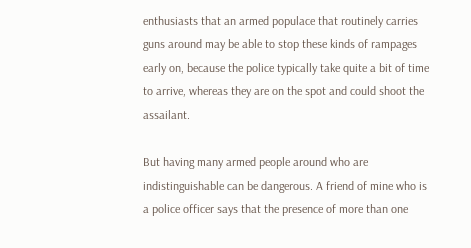enthusiasts that an armed populace that routinely carries guns around may be able to stop these kinds of rampages early on, because the police typically take quite a bit of time to arrive, whereas they are on the spot and could shoot the assailant.

But having many armed people around who are indistinguishable can be dangerous. A friend of mine who is a police officer says that the presence of more than one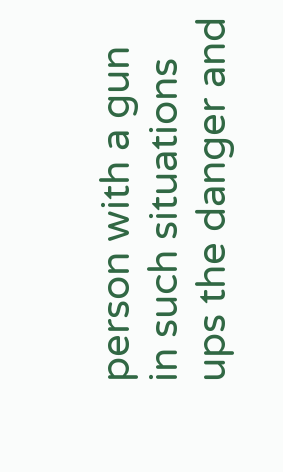person with a gun in such situations ups the danger and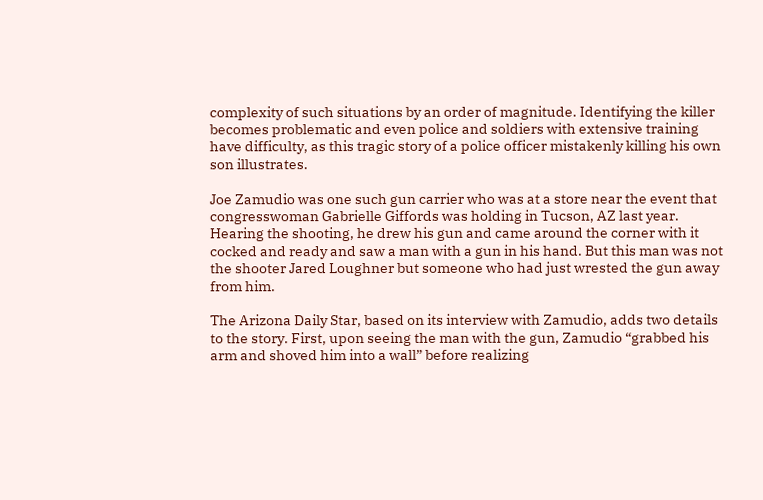complexity of such situations by an order of magnitude. Identifying the killer becomes problematic and even police and soldiers with extensive training have difficulty, as this tragic story of a police officer mistakenly killing his own son illustrates.

Joe Zamudio was one such gun carrier who was at a store near the event that congresswoman Gabrielle Giffords was holding in Tucson, AZ last year. Hearing the shooting, he drew his gun and came around the corner with it cocked and ready and saw a man with a gun in his hand. But this man was not the shooter Jared Loughner but someone who had just wrested the gun away from him.

The Arizona Daily Star, based on its interview with Zamudio, adds two details to the story. First, upon seeing the man with the gun, Zamudio “grabbed his arm and shoved him into a wall” before realizing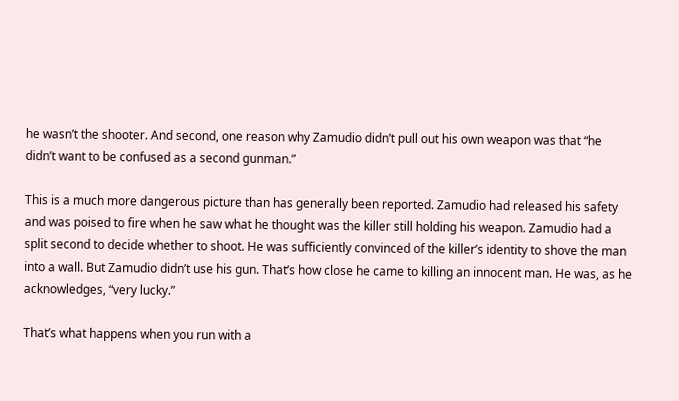he wasn’t the shooter. And second, one reason why Zamudio didn’t pull out his own weapon was that “he didn’t want to be confused as a second gunman.”

This is a much more dangerous picture than has generally been reported. Zamudio had released his safety and was poised to fire when he saw what he thought was the killer still holding his weapon. Zamudio had a split second to decide whether to shoot. He was sufficiently convinced of the killer’s identity to shove the man into a wall. But Zamudio didn’t use his gun. That’s how close he came to killing an innocent man. He was, as he acknowledges, “very lucky.”

That’s what happens when you run with a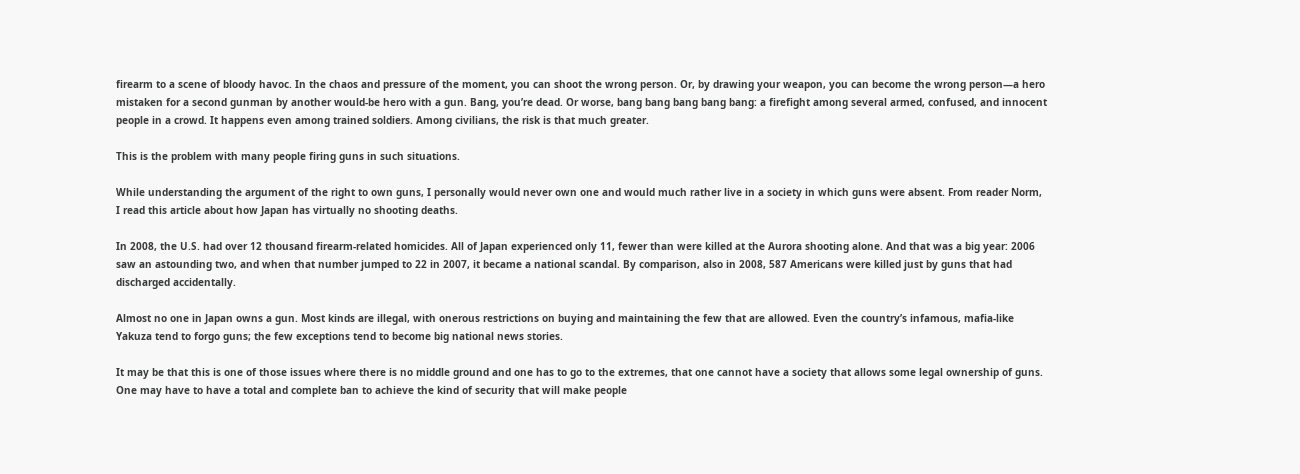firearm to a scene of bloody havoc. In the chaos and pressure of the moment, you can shoot the wrong person. Or, by drawing your weapon, you can become the wrong person—a hero mistaken for a second gunman by another would-be hero with a gun. Bang, you’re dead. Or worse, bang bang bang bang bang: a firefight among several armed, confused, and innocent people in a crowd. It happens even among trained soldiers. Among civilians, the risk is that much greater.

This is the problem with many people firing guns in such situations.

While understanding the argument of the right to own guns, I personally would never own one and would much rather live in a society in which guns were absent. From reader Norm, I read this article about how Japan has virtually no shooting deaths.

In 2008, the U.S. had over 12 thousand firearm-related homicides. All of Japan experienced only 11, fewer than were killed at the Aurora shooting alone. And that was a big year: 2006 saw an astounding two, and when that number jumped to 22 in 2007, it became a national scandal. By comparison, also in 2008, 587 Americans were killed just by guns that had discharged accidentally.

Almost no one in Japan owns a gun. Most kinds are illegal, with onerous restrictions on buying and maintaining the few that are allowed. Even the country’s infamous, mafia-like Yakuza tend to forgo guns; the few exceptions tend to become big national news stories.

It may be that this is one of those issues where there is no middle ground and one has to go to the extremes, that one cannot have a society that allows some legal ownership of guns. One may have to have a total and complete ban to achieve the kind of security that will make people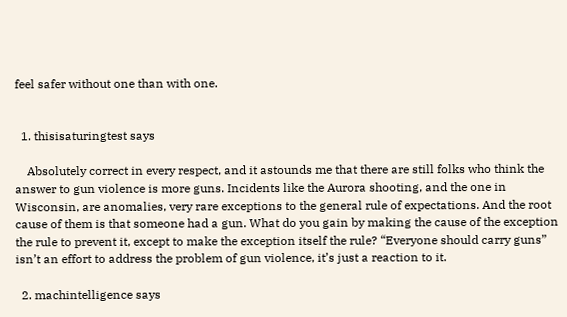feel safer without one than with one.


  1. thisisaturingtest says

    Absolutely correct in every respect, and it astounds me that there are still folks who think the answer to gun violence is more guns. Incidents like the Aurora shooting, and the one in Wisconsin, are anomalies, very rare exceptions to the general rule of expectations. And the root cause of them is that someone had a gun. What do you gain by making the cause of the exception the rule to prevent it, except to make the exception itself the rule? “Everyone should carry guns” isn’t an effort to address the problem of gun violence, it’s just a reaction to it.

  2. machintelligence says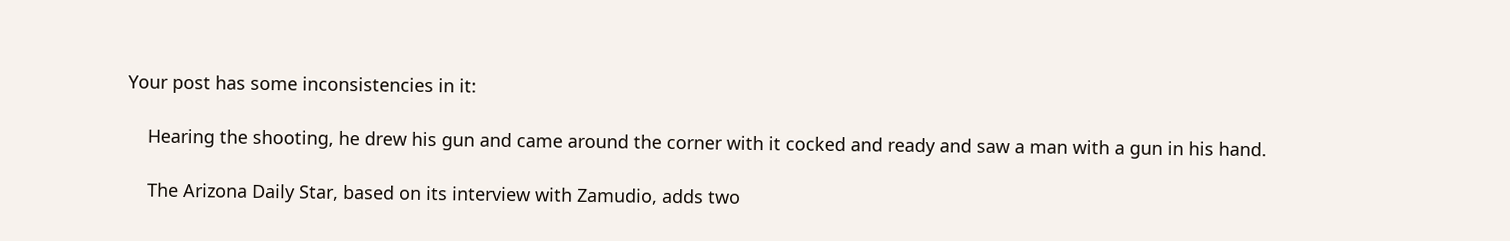Your post has some inconsistencies in it:

    Hearing the shooting, he drew his gun and came around the corner with it cocked and ready and saw a man with a gun in his hand.

    The Arizona Daily Star, based on its interview with Zamudio, adds two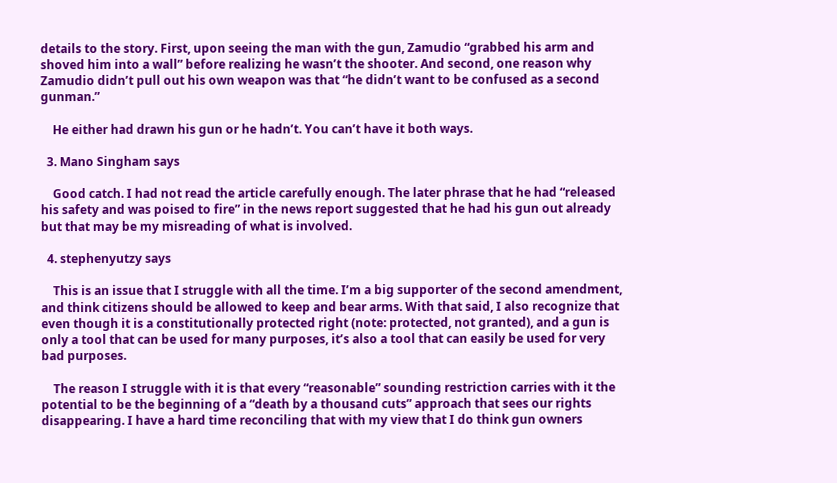details to the story. First, upon seeing the man with the gun, Zamudio “grabbed his arm and shoved him into a wall” before realizing he wasn’t the shooter. And second, one reason why Zamudio didn’t pull out his own weapon was that “he didn’t want to be confused as a second gunman.”

    He either had drawn his gun or he hadn’t. You can’t have it both ways.

  3. Mano Singham says

    Good catch. I had not read the article carefully enough. The later phrase that he had “released his safety and was poised to fire” in the news report suggested that he had his gun out already but that may be my misreading of what is involved.

  4. stephenyutzy says

    This is an issue that I struggle with all the time. I’m a big supporter of the second amendment, and think citizens should be allowed to keep and bear arms. With that said, I also recognize that even though it is a constitutionally protected right (note: protected, not granted), and a gun is only a tool that can be used for many purposes, it’s also a tool that can easily be used for very bad purposes.

    The reason I struggle with it is that every “reasonable” sounding restriction carries with it the potential to be the beginning of a “death by a thousand cuts” approach that sees our rights disappearing. I have a hard time reconciling that with my view that I do think gun owners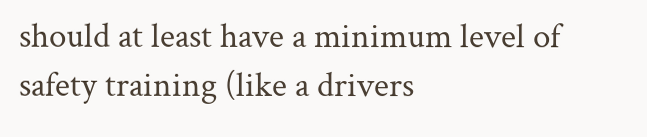should at least have a minimum level of safety training (like a drivers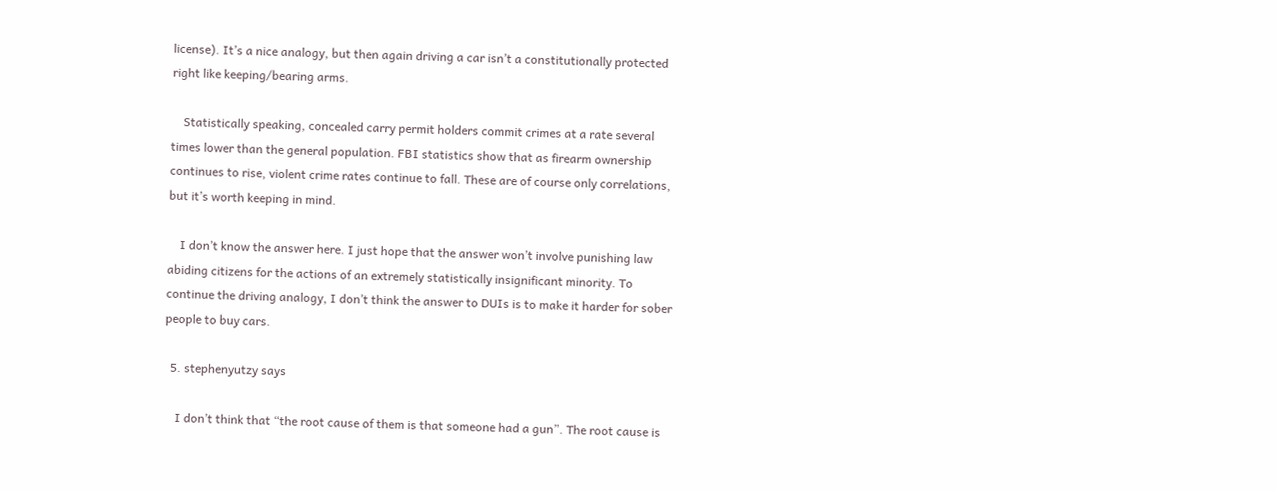license). It’s a nice analogy, but then again driving a car isn’t a constitutionally protected right like keeping/bearing arms.

    Statistically speaking, concealed carry permit holders commit crimes at a rate several times lower than the general population. FBI statistics show that as firearm ownership continues to rise, violent crime rates continue to fall. These are of course only correlations, but it’s worth keeping in mind.

    I don’t know the answer here. I just hope that the answer won’t involve punishing law abiding citizens for the actions of an extremely statistically insignificant minority. To continue the driving analogy, I don’t think the answer to DUIs is to make it harder for sober people to buy cars.

  5. stephenyutzy says

    I don’t think that “the root cause of them is that someone had a gun”. The root cause is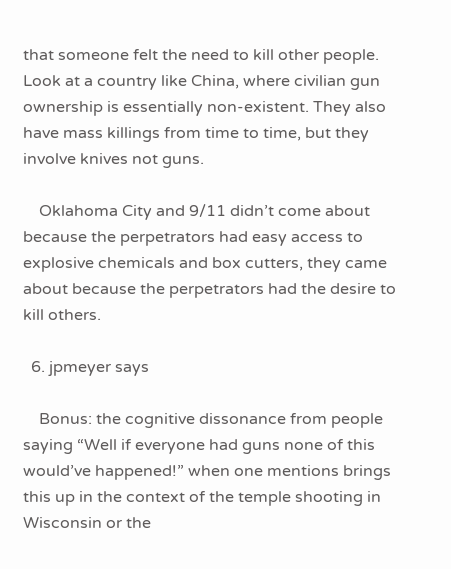that someone felt the need to kill other people. Look at a country like China, where civilian gun ownership is essentially non-existent. They also have mass killings from time to time, but they involve knives not guns.

    Oklahoma City and 9/11 didn’t come about because the perpetrators had easy access to explosive chemicals and box cutters, they came about because the perpetrators had the desire to kill others.

  6. jpmeyer says

    Bonus: the cognitive dissonance from people saying “Well if everyone had guns none of this would’ve happened!” when one mentions brings this up in the context of the temple shooting in Wisconsin or the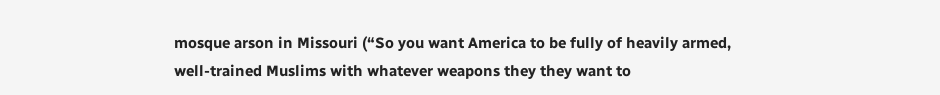mosque arson in Missouri (“So you want America to be fully of heavily armed, well-trained Muslims with whatever weapons they they want to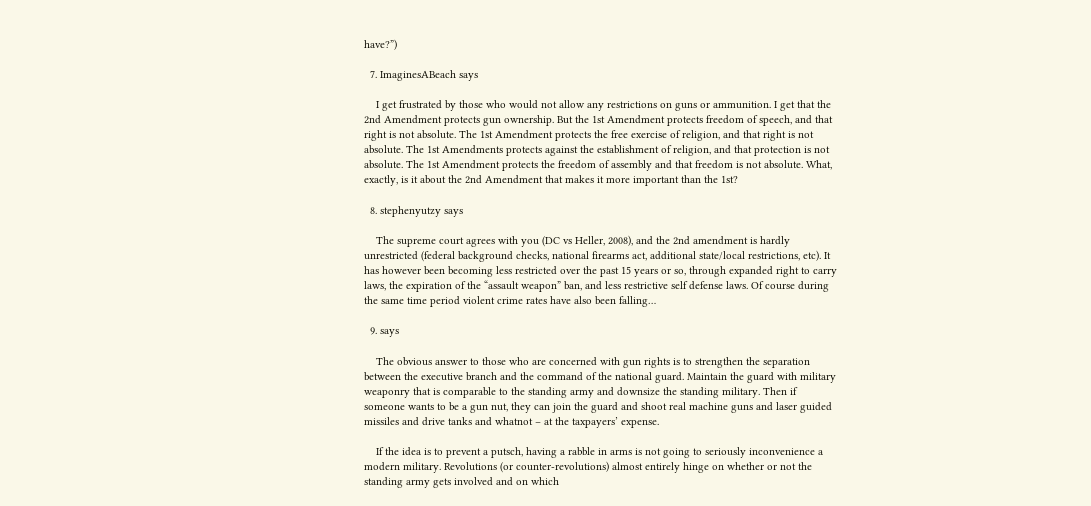have?”)

  7. ImaginesABeach says

    I get frustrated by those who would not allow any restrictions on guns or ammunition. I get that the 2nd Amendment protects gun ownership. But the 1st Amendment protects freedom of speech, and that right is not absolute. The 1st Amendment protects the free exercise of religion, and that right is not absolute. The 1st Amendments protects against the establishment of religion, and that protection is not absolute. The 1st Amendment protects the freedom of assembly and that freedom is not absolute. What, exactly, is it about the 2nd Amendment that makes it more important than the 1st?

  8. stephenyutzy says

    The supreme court agrees with you (DC vs Heller, 2008), and the 2nd amendment is hardly unrestricted (federal background checks, national firearms act, additional state/local restrictions, etc). It has however been becoming less restricted over the past 15 years or so, through expanded right to carry laws, the expiration of the “assault weapon” ban, and less restrictive self defense laws. Of course during the same time period violent crime rates have also been falling…

  9. says

    The obvious answer to those who are concerned with gun rights is to strengthen the separation between the executive branch and the command of the national guard. Maintain the guard with military weaponry that is comparable to the standing army and downsize the standing military. Then if someone wants to be a gun nut, they can join the guard and shoot real machine guns and laser guided missiles and drive tanks and whatnot – at the taxpayers’ expense.

    If the idea is to prevent a putsch, having a rabble in arms is not going to seriously inconvenience a modern military. Revolutions (or counter-revolutions) almost entirely hinge on whether or not the standing army gets involved and on which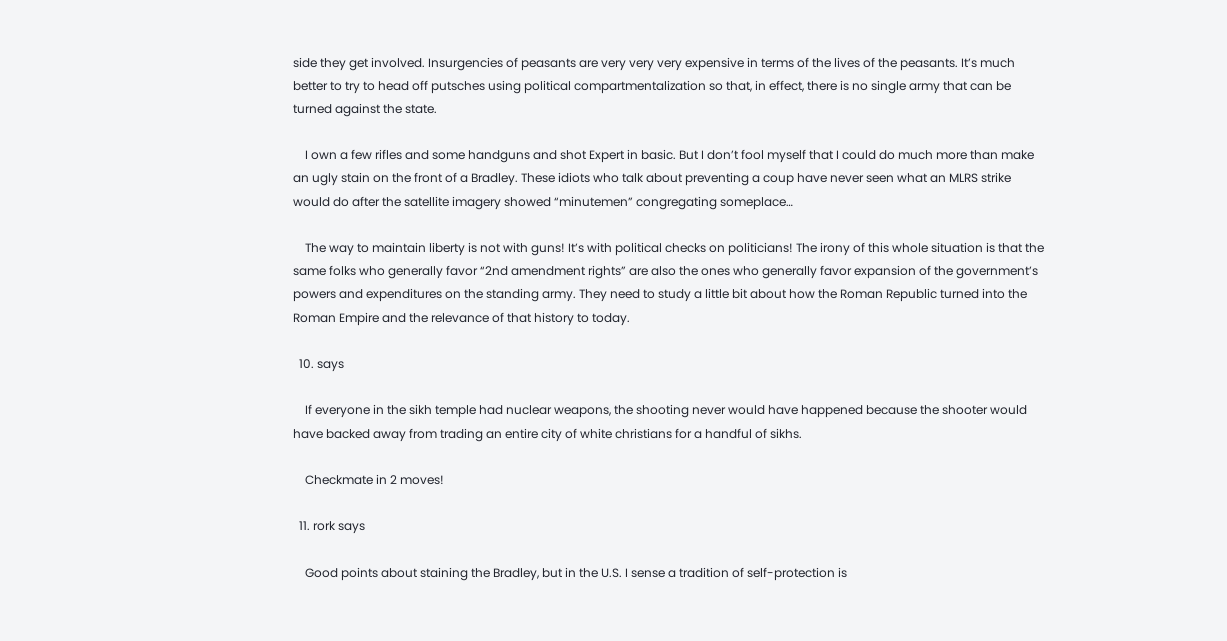side they get involved. Insurgencies of peasants are very very very expensive in terms of the lives of the peasants. It’s much better to try to head off putsches using political compartmentalization so that, in effect, there is no single army that can be turned against the state.

    I own a few rifles and some handguns and shot Expert in basic. But I don’t fool myself that I could do much more than make an ugly stain on the front of a Bradley. These idiots who talk about preventing a coup have never seen what an MLRS strike would do after the satellite imagery showed “minutemen” congregating someplace…

    The way to maintain liberty is not with guns! It’s with political checks on politicians! The irony of this whole situation is that the same folks who generally favor “2nd amendment rights” are also the ones who generally favor expansion of the government’s powers and expenditures on the standing army. They need to study a little bit about how the Roman Republic turned into the Roman Empire and the relevance of that history to today.

  10. says

    If everyone in the sikh temple had nuclear weapons, the shooting never would have happened because the shooter would have backed away from trading an entire city of white christians for a handful of sikhs.

    Checkmate in 2 moves!

  11. rork says

    Good points about staining the Bradley, but in the U.S. I sense a tradition of self-protection is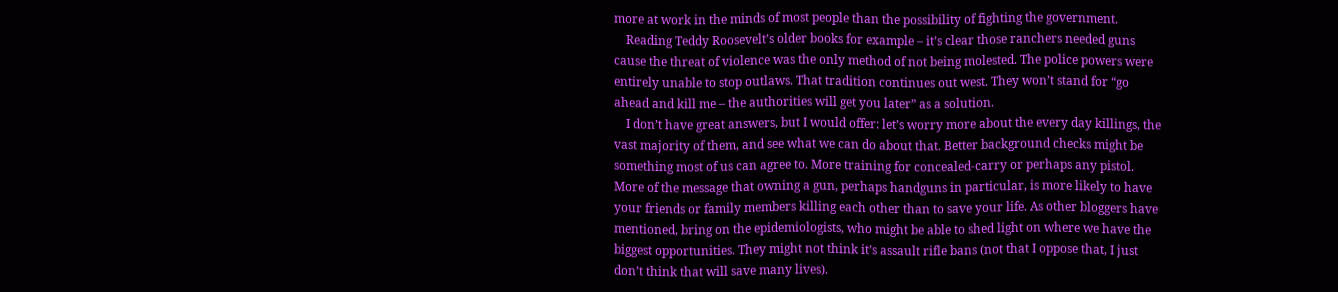more at work in the minds of most people than the possibility of fighting the government.
    Reading Teddy Roosevelt’s older books for example – it’s clear those ranchers needed guns cause the threat of violence was the only method of not being molested. The police powers were entirely unable to stop outlaws. That tradition continues out west. They won’t stand for “go ahead and kill me – the authorities will get you later” as a solution.
    I don’t have great answers, but I would offer: let’s worry more about the every day killings, the vast majority of them, and see what we can do about that. Better background checks might be something most of us can agree to. More training for concealed-carry or perhaps any pistol. More of the message that owning a gun, perhaps handguns in particular, is more likely to have your friends or family members killing each other than to save your life. As other bloggers have mentioned, bring on the epidemiologists, who might be able to shed light on where we have the biggest opportunities. They might not think it’s assault rifle bans (not that I oppose that, I just don’t think that will save many lives).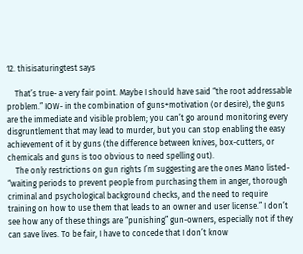12. thisisaturingtest says

    That’s true- a very fair point. Maybe I should have said “the root addressable problem.” IOW- in the combination of guns+motivation (or desire), the guns are the immediate and visible problem; you can’t go around monitoring every disgruntlement that may lead to murder, but you can stop enabling the easy achievement of it by guns (the difference between knives, box-cutters, or chemicals and guns is too obvious to need spelling out).
    The only restrictions on gun rights I’m suggesting are the ones Mano listed- “waiting periods to prevent people from purchasing them in anger, thorough criminal and psychological background checks, and the need to require training on how to use them that leads to an owner and user license.” I don’t see how any of these things are “punishing” gun-owners, especially not if they can save lives. To be fair, I have to concede that I don’t know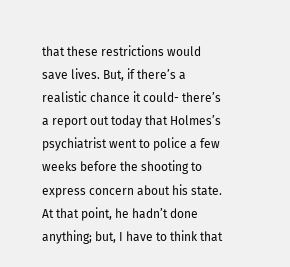that these restrictions would save lives. But, if there’s a realistic chance it could- there’s a report out today that Holmes’s psychiatrist went to police a few weeks before the shooting to express concern about his state. At that point, he hadn’t done anything; but, I have to think that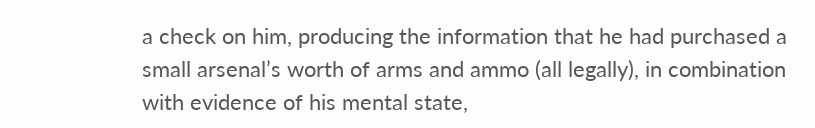a check on him, producing the information that he had purchased a small arsenal’s worth of arms and ammo (all legally), in combination with evidence of his mental state,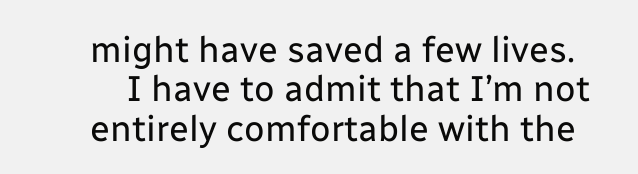might have saved a few lives.
    I have to admit that I’m not entirely comfortable with the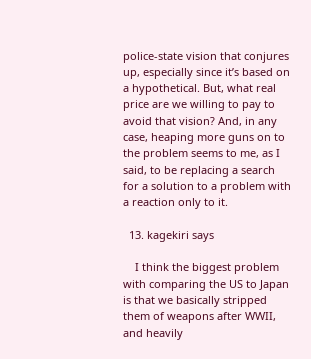police-state vision that conjures up, especially since it’s based on a hypothetical. But, what real price are we willing to pay to avoid that vision? And, in any case, heaping more guns on to the problem seems to me, as I said, to be replacing a search for a solution to a problem with a reaction only to it.

  13. kagekiri says

    I think the biggest problem with comparing the US to Japan is that we basically stripped them of weapons after WWII, and heavily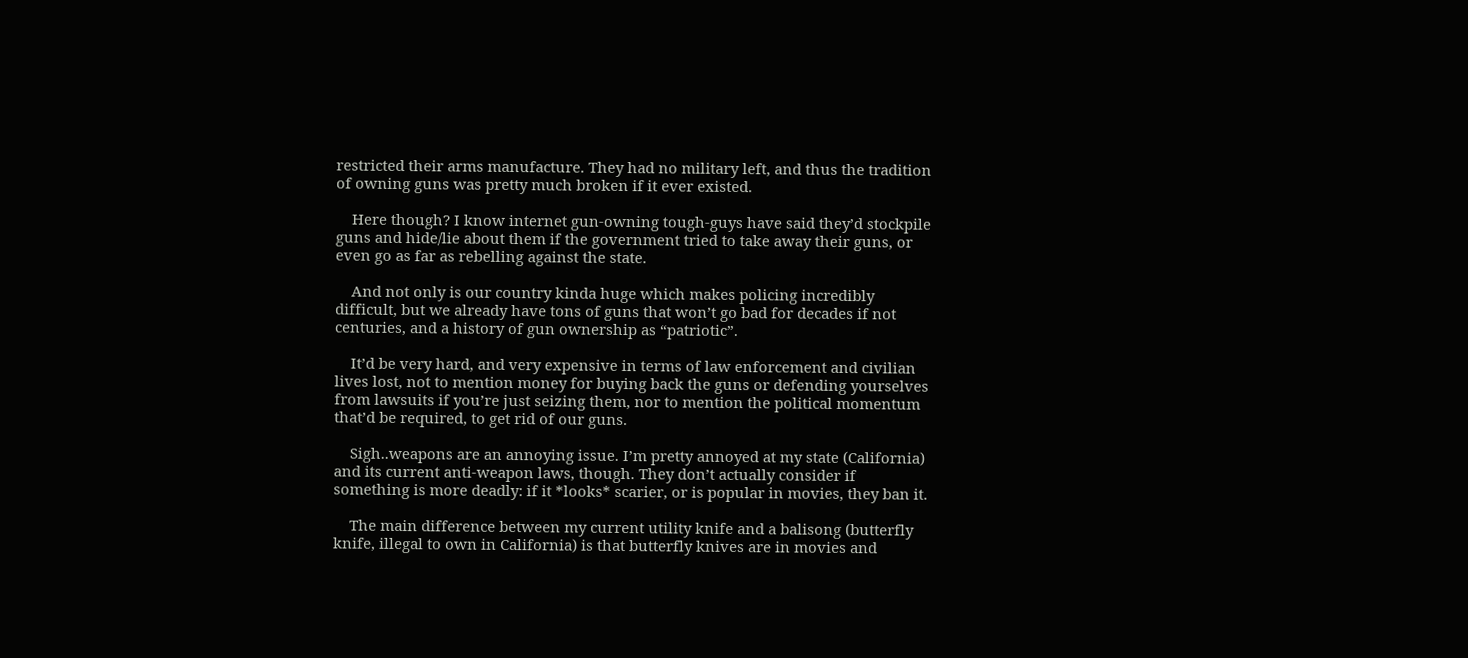restricted their arms manufacture. They had no military left, and thus the tradition of owning guns was pretty much broken if it ever existed.

    Here though? I know internet gun-owning tough-guys have said they’d stockpile guns and hide/lie about them if the government tried to take away their guns, or even go as far as rebelling against the state.

    And not only is our country kinda huge which makes policing incredibly difficult, but we already have tons of guns that won’t go bad for decades if not centuries, and a history of gun ownership as “patriotic”.

    It’d be very hard, and very expensive in terms of law enforcement and civilian lives lost, not to mention money for buying back the guns or defending yourselves from lawsuits if you’re just seizing them, nor to mention the political momentum that’d be required, to get rid of our guns.

    Sigh..weapons are an annoying issue. I’m pretty annoyed at my state (California) and its current anti-weapon laws, though. They don’t actually consider if something is more deadly: if it *looks* scarier, or is popular in movies, they ban it.

    The main difference between my current utility knife and a balisong (butterfly knife, illegal to own in California) is that butterfly knives are in movies and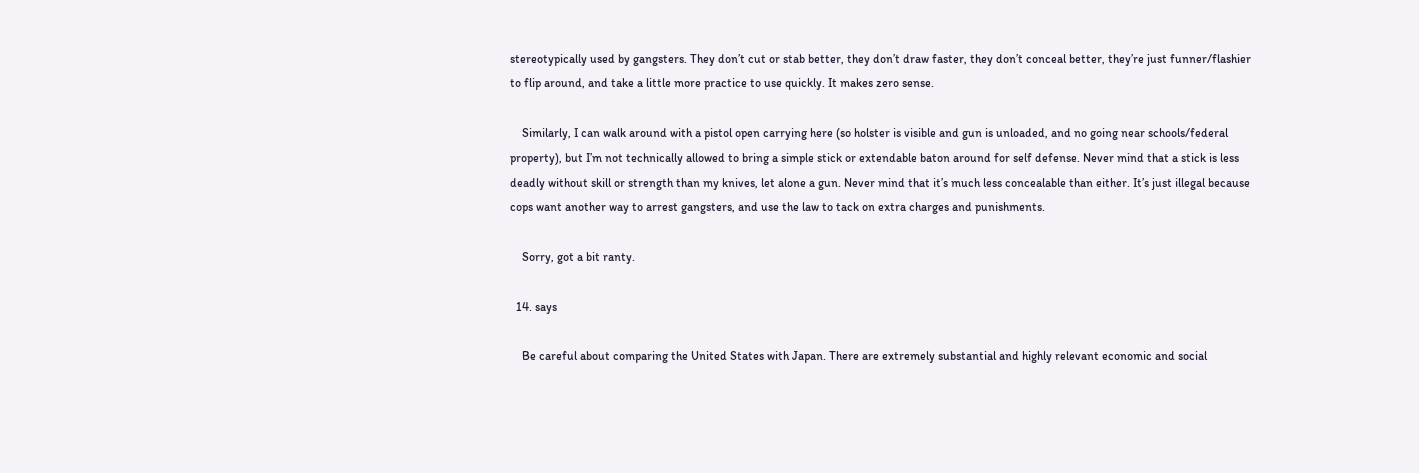stereotypically used by gangsters. They don’t cut or stab better, they don’t draw faster, they don’t conceal better, they’re just funner/flashier to flip around, and take a little more practice to use quickly. It makes zero sense.

    Similarly, I can walk around with a pistol open carrying here (so holster is visible and gun is unloaded, and no going near schools/federal property), but I’m not technically allowed to bring a simple stick or extendable baton around for self defense. Never mind that a stick is less deadly without skill or strength than my knives, let alone a gun. Never mind that it’s much less concealable than either. It’s just illegal because cops want another way to arrest gangsters, and use the law to tack on extra charges and punishments.

    Sorry, got a bit ranty.

  14. says

    Be careful about comparing the United States with Japan. There are extremely substantial and highly relevant economic and social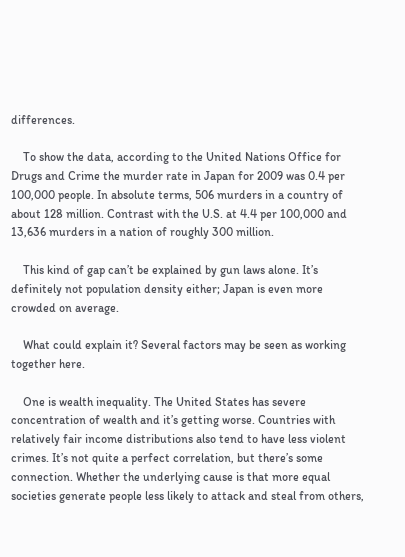differences.

    To show the data, according to the United Nations Office for Drugs and Crime the murder rate in Japan for 2009 was 0.4 per 100,000 people. In absolute terms, 506 murders in a country of about 128 million. Contrast with the U.S. at 4.4 per 100,000 and 13,636 murders in a nation of roughly 300 million.

    This kind of gap can’t be explained by gun laws alone. It’s definitely not population density either; Japan is even more crowded on average.

    What could explain it? Several factors may be seen as working together here.

    One is wealth inequality. The United States has severe concentration of wealth and it’s getting worse. Countries with relatively fair income distributions also tend to have less violent crimes. It’s not quite a perfect correlation, but there’s some connection. Whether the underlying cause is that more equal societies generate people less likely to attack and steal from others,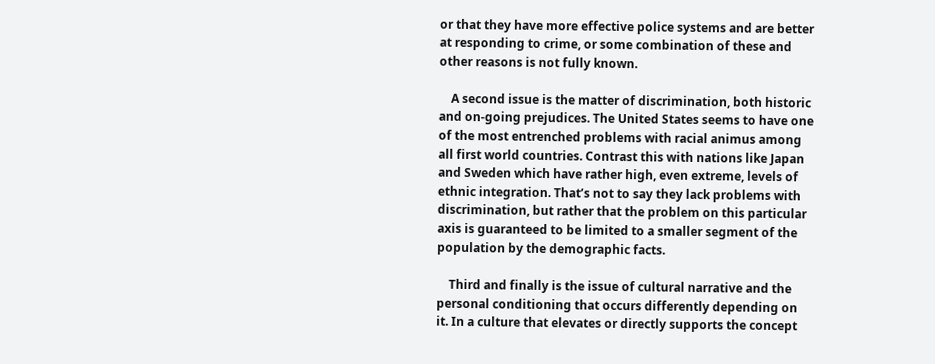or that they have more effective police systems and are better at responding to crime, or some combination of these and other reasons is not fully known.

    A second issue is the matter of discrimination, both historic and on-going prejudices. The United States seems to have one of the most entrenched problems with racial animus among all first world countries. Contrast this with nations like Japan and Sweden which have rather high, even extreme, levels of ethnic integration. That’s not to say they lack problems with discrimination, but rather that the problem on this particular axis is guaranteed to be limited to a smaller segment of the population by the demographic facts.

    Third and finally is the issue of cultural narrative and the personal conditioning that occurs differently depending on it. In a culture that elevates or directly supports the concept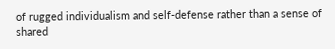of rugged individualism and self-defense rather than a sense of shared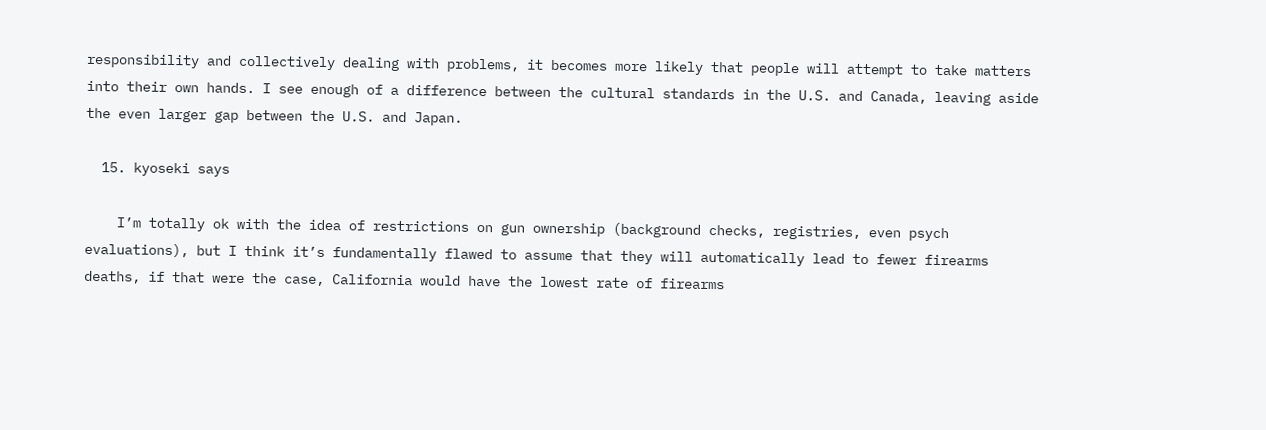responsibility and collectively dealing with problems, it becomes more likely that people will attempt to take matters into their own hands. I see enough of a difference between the cultural standards in the U.S. and Canada, leaving aside the even larger gap between the U.S. and Japan.

  15. kyoseki says

    I’m totally ok with the idea of restrictions on gun ownership (background checks, registries, even psych evaluations), but I think it’s fundamentally flawed to assume that they will automatically lead to fewer firearms deaths, if that were the case, California would have the lowest rate of firearms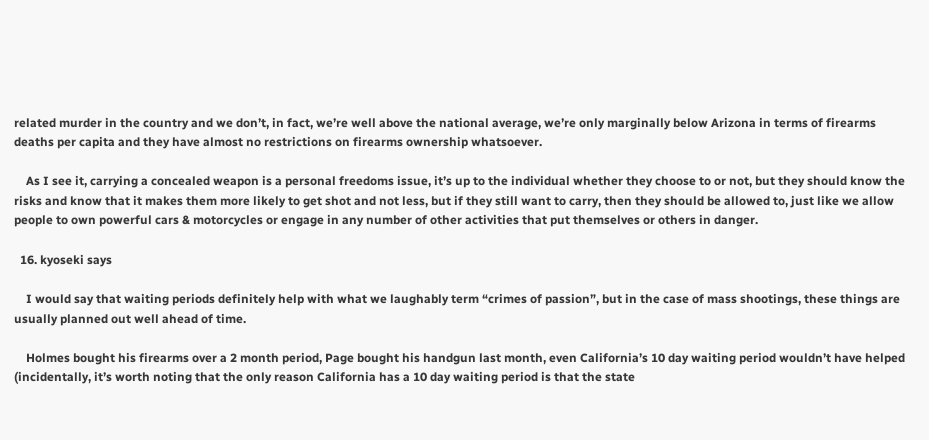related murder in the country and we don’t, in fact, we’re well above the national average, we’re only marginally below Arizona in terms of firearms deaths per capita and they have almost no restrictions on firearms ownership whatsoever.

    As I see it, carrying a concealed weapon is a personal freedoms issue, it’s up to the individual whether they choose to or not, but they should know the risks and know that it makes them more likely to get shot and not less, but if they still want to carry, then they should be allowed to, just like we allow people to own powerful cars & motorcycles or engage in any number of other activities that put themselves or others in danger.

  16. kyoseki says

    I would say that waiting periods definitely help with what we laughably term “crimes of passion”, but in the case of mass shootings, these things are usually planned out well ahead of time.

    Holmes bought his firearms over a 2 month period, Page bought his handgun last month, even California’s 10 day waiting period wouldn’t have helped (incidentally, it’s worth noting that the only reason California has a 10 day waiting period is that the state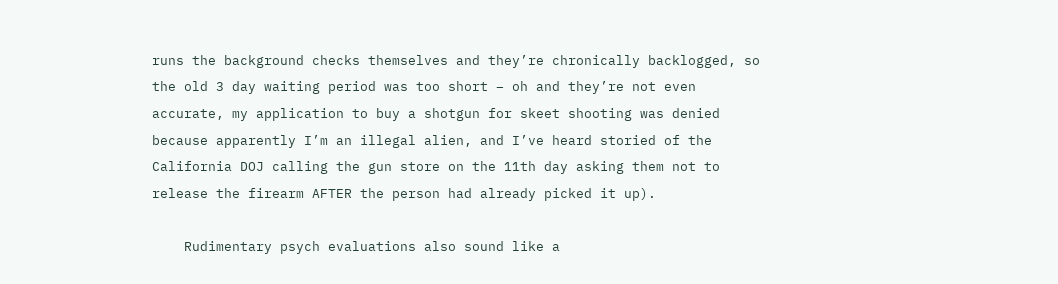runs the background checks themselves and they’re chronically backlogged, so the old 3 day waiting period was too short – oh and they’re not even accurate, my application to buy a shotgun for skeet shooting was denied because apparently I’m an illegal alien, and I’ve heard storied of the California DOJ calling the gun store on the 11th day asking them not to release the firearm AFTER the person had already picked it up).

    Rudimentary psych evaluations also sound like a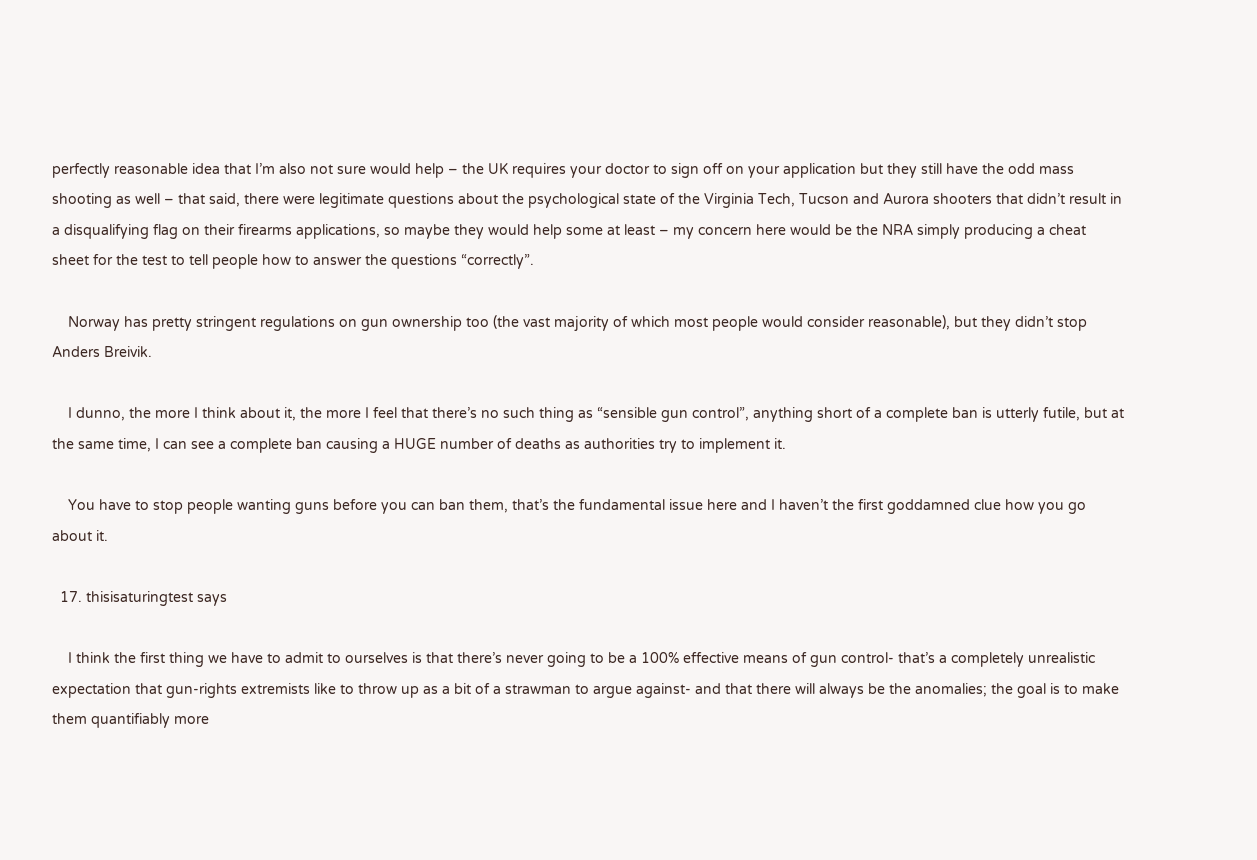perfectly reasonable idea that I’m also not sure would help – the UK requires your doctor to sign off on your application but they still have the odd mass shooting as well – that said, there were legitimate questions about the psychological state of the Virginia Tech, Tucson and Aurora shooters that didn’t result in a disqualifying flag on their firearms applications, so maybe they would help some at least – my concern here would be the NRA simply producing a cheat sheet for the test to tell people how to answer the questions “correctly”.

    Norway has pretty stringent regulations on gun ownership too (the vast majority of which most people would consider reasonable), but they didn’t stop Anders Breivik.

    I dunno, the more I think about it, the more I feel that there’s no such thing as “sensible gun control”, anything short of a complete ban is utterly futile, but at the same time, I can see a complete ban causing a HUGE number of deaths as authorities try to implement it.

    You have to stop people wanting guns before you can ban them, that’s the fundamental issue here and I haven’t the first goddamned clue how you go about it.

  17. thisisaturingtest says

    I think the first thing we have to admit to ourselves is that there’s never going to be a 100% effective means of gun control- that’s a completely unrealistic expectation that gun-rights extremists like to throw up as a bit of a strawman to argue against- and that there will always be the anomalies; the goal is to make them quantifiably more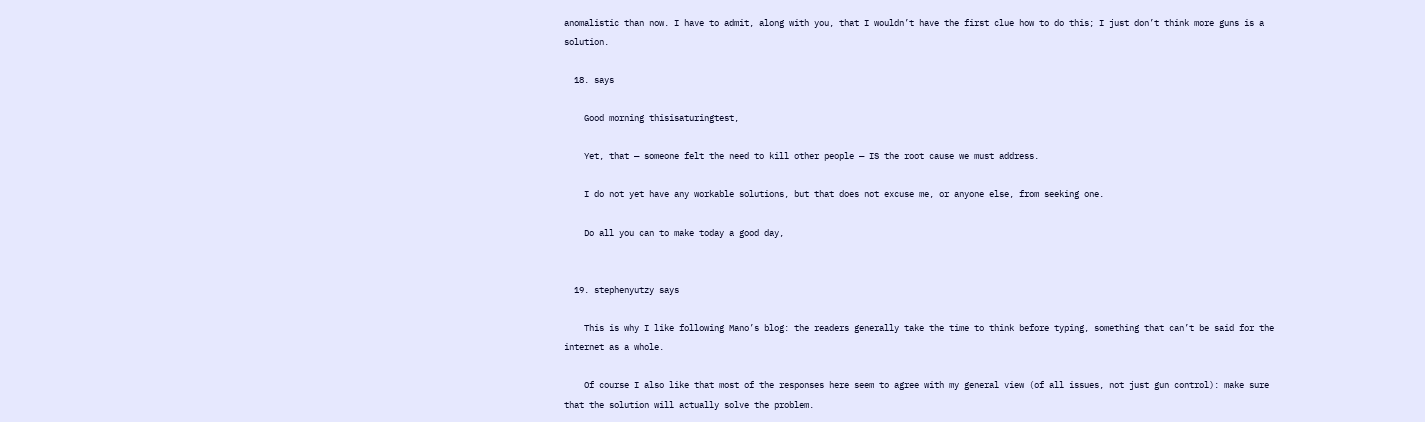anomalistic than now. I have to admit, along with you, that I wouldn’t have the first clue how to do this; I just don’t think more guns is a solution.

  18. says

    Good morning thisisaturingtest,

    Yet, that — someone felt the need to kill other people — IS the root cause we must address.

    I do not yet have any workable solutions, but that does not excuse me, or anyone else, from seeking one.

    Do all you can to make today a good day,


  19. stephenyutzy says

    This is why I like following Mano’s blog: the readers generally take the time to think before typing, something that can’t be said for the internet as a whole.

    Of course I also like that most of the responses here seem to agree with my general view (of all issues, not just gun control): make sure that the solution will actually solve the problem.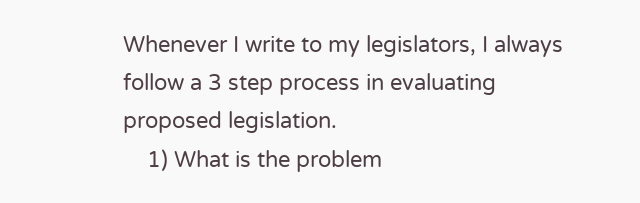Whenever I write to my legislators, I always follow a 3 step process in evaluating proposed legislation.
    1) What is the problem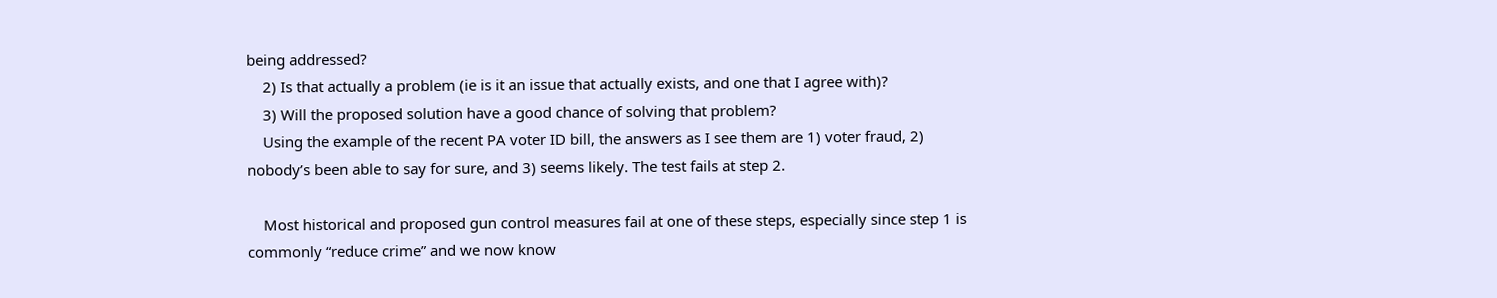being addressed?
    2) Is that actually a problem (ie is it an issue that actually exists, and one that I agree with)?
    3) Will the proposed solution have a good chance of solving that problem?
    Using the example of the recent PA voter ID bill, the answers as I see them are 1) voter fraud, 2) nobody’s been able to say for sure, and 3) seems likely. The test fails at step 2.

    Most historical and proposed gun control measures fail at one of these steps, especially since step 1 is commonly “reduce crime” and we now know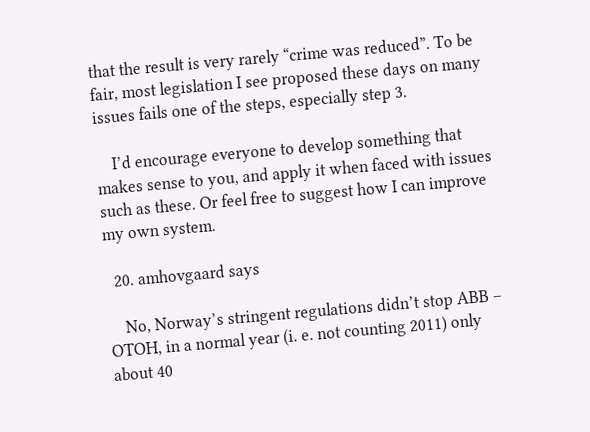that the result is very rarely “crime was reduced”. To be fair, most legislation I see proposed these days on many issues fails one of the steps, especially step 3.

    I’d encourage everyone to develop something that makes sense to you, and apply it when faced with issues such as these. Or feel free to suggest how I can improve my own system.

  20. amhovgaard says

    No, Norway’s stringent regulations didn’t stop ABB – OTOH, in a normal year (i. e. not counting 2011) only about 40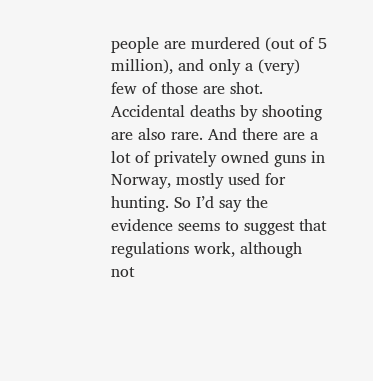people are murdered (out of 5 million), and only a (very) few of those are shot. Accidental deaths by shooting are also rare. And there are a lot of privately owned guns in Norway, mostly used for hunting. So I’d say the evidence seems to suggest that regulations work, although not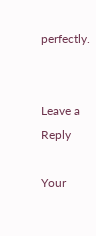perfectly.


Leave a Reply

Your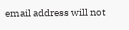email address will not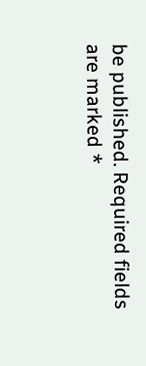be published. Required fields are marked *